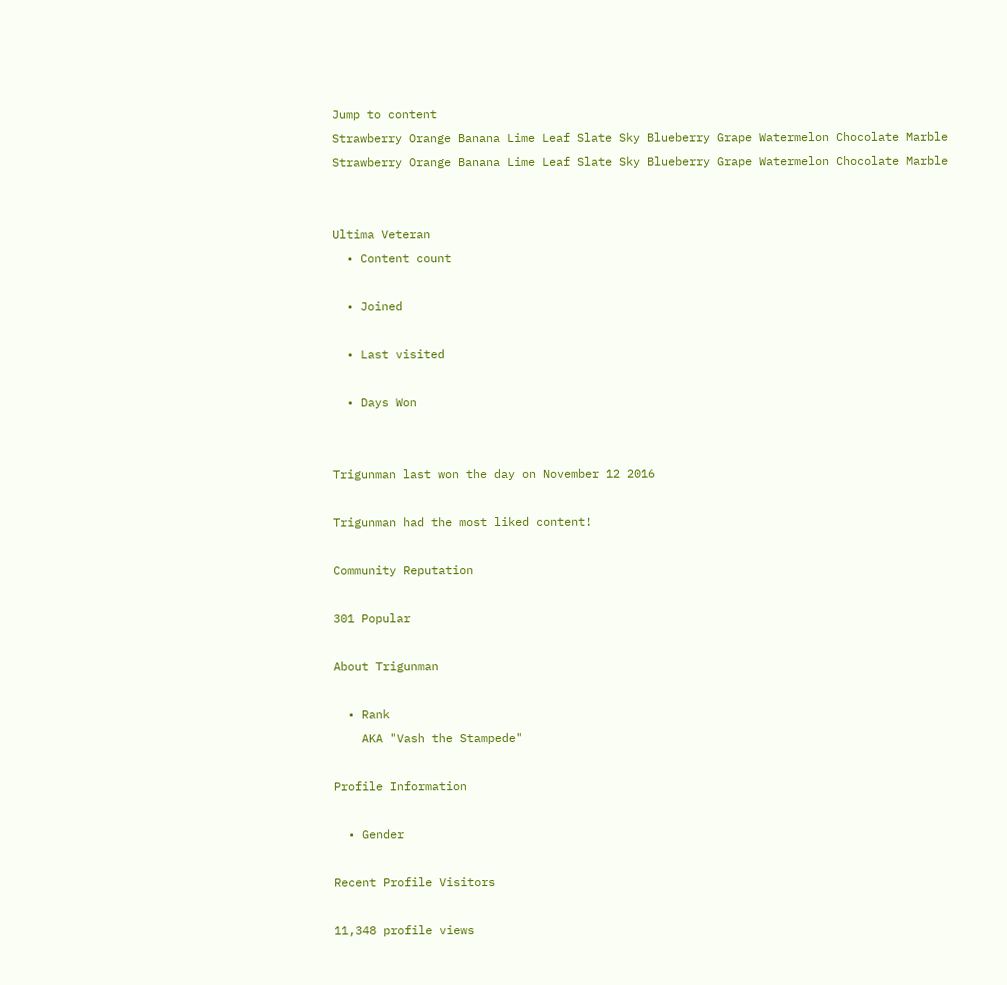Jump to content
Strawberry Orange Banana Lime Leaf Slate Sky Blueberry Grape Watermelon Chocolate Marble
Strawberry Orange Banana Lime Leaf Slate Sky Blueberry Grape Watermelon Chocolate Marble


Ultima Veteran
  • Content count

  • Joined

  • Last visited

  • Days Won


Trigunman last won the day on November 12 2016

Trigunman had the most liked content!

Community Reputation

301 Popular

About Trigunman

  • Rank
    AKA "Vash the Stampede"

Profile Information

  • Gender

Recent Profile Visitors

11,348 profile views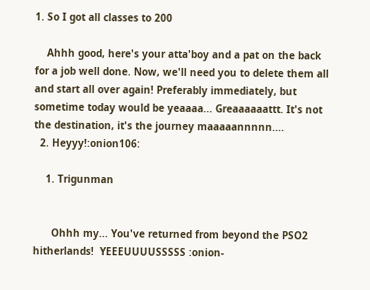1. So I got all classes to 200

    Ahhh good, here's your atta'boy and a pat on the back for a job well done. Now, we'll need you to delete them all and start all over again! Preferably immediately, but sometime today would be yeaaaa... Greaaaaaattt. It's not the destination, it's the journey maaaaannnnn....
  2. Heyyy!:onion106:

    1. Trigunman


      Ohhh my... You've returned from beyond the PSO2 hitherlands!  YEEEUUUUSSSSS :onion-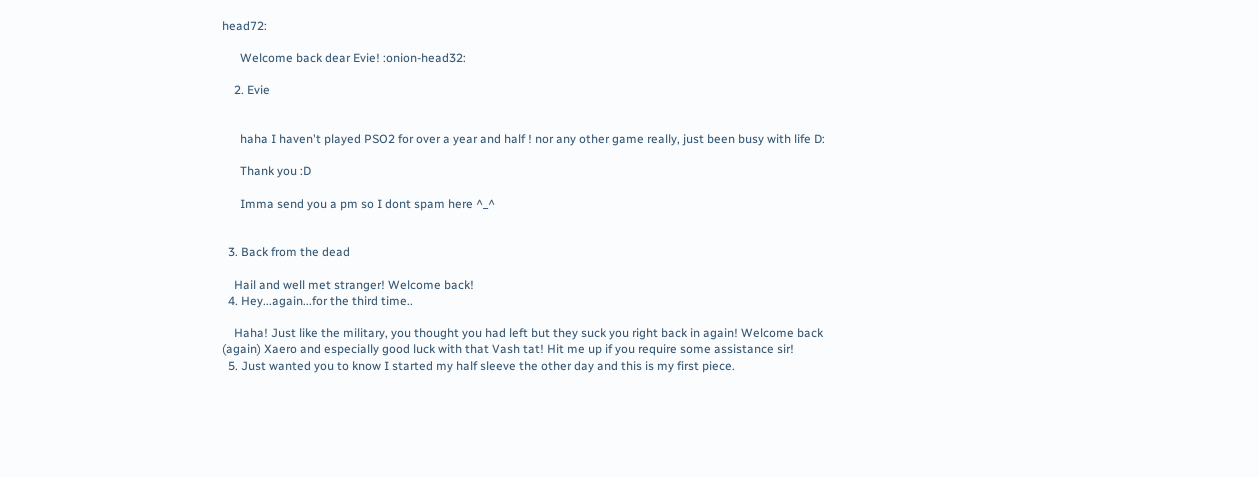head72:

      Welcome back dear Evie! :onion-head32:

    2. Evie


      haha I haven't played PSO2 for over a year and half ! nor any other game really, just been busy with life D:

      Thank you :D

      Imma send you a pm so I dont spam here ^_^


  3. Back from the dead

    Hail and well met stranger! Welcome back!
  4. Hey...again...for the third time..

    Haha! Just like the military, you thought you had left but they suck you right back in again! Welcome back (again) Xaero and especially good luck with that Vash tat! Hit me up if you require some assistance sir!
  5. Just wanted you to know I started my half sleeve the other day and this is my first piece.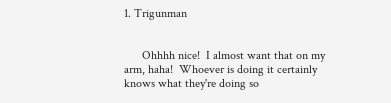1. Trigunman


      Ohhhh nice!  I almost want that on my arm, haha!  Whoever is doing it certainly knows what they're doing so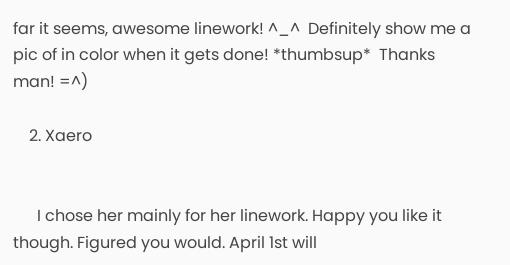far it seems, awesome linework! ^_^  Definitely show me a pic of in color when it gets done! *thumbsup*  Thanks man! =^)

    2. Xaero


      I chose her mainly for her linework. Happy you like it though. Figured you would. April 1st will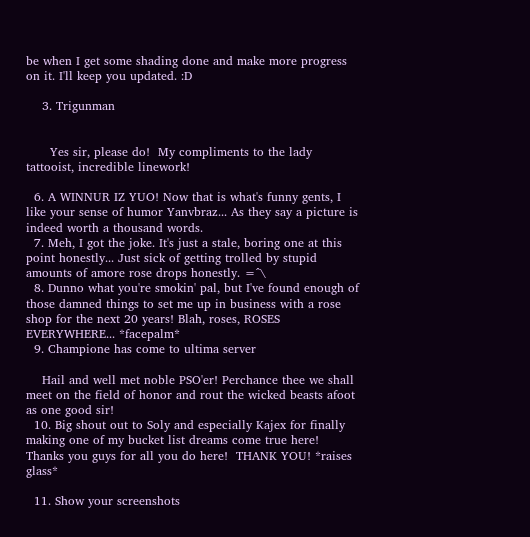be when I get some shading done and make more progress on it. I'll keep you updated. :D

    3. Trigunman


      Yes sir, please do!  My compliments to the lady tattooist, incredible linework!

  6. A WINNUR IZ YUO! Now that is what's funny gents, I like your sense of humor Yanvbraz... As they say a picture is indeed worth a thousand words.
  7. Meh, I got the joke. It's just a stale, boring one at this point honestly... Just sick of getting trolled by stupid amounts of amore rose drops honestly. =^\
  8. Dunno what you're smokin' pal, but I've found enough of those damned things to set me up in business with a rose shop for the next 20 years! Blah, roses, ROSES EVERYWHERE... *facepalm*
  9. Champione has come to ultima server

    Hail and well met noble PSO'er! Perchance thee we shall meet on the field of honor and rout the wicked beasts afoot as one good sir!
  10. Big shout out to Soly and especially Kajex for finally making one of my bucket list dreams come true here!  Thanks you guys for all you do here!  THANK YOU! *raises glass*

  11. Show your screenshots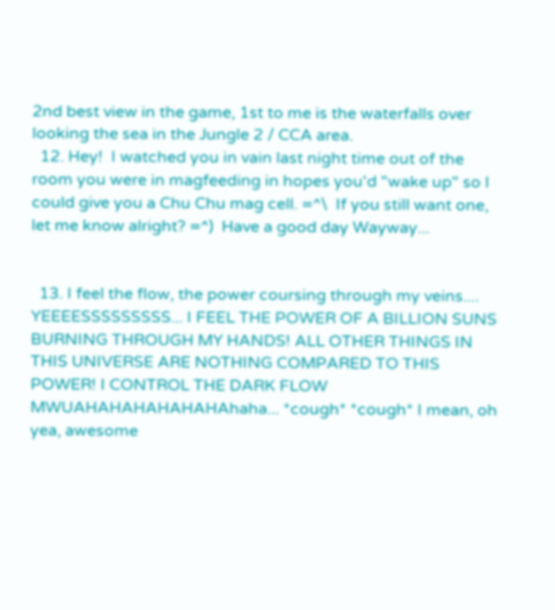2nd best view in the game, 1st to me is the waterfalls over looking the sea in the Jungle 2 / CCA area.
  12. Hey!  I watched you in vain last night time out of the room you were in magfeeding in hopes you'd "wake up" so I could give you a Chu Chu mag cell. =^\  If you still want one, let me know alright? =^)  Have a good day Wayway...


  13. I feel the flow, the power coursing through my veins.... YEEEESSSSSSSSS... I FEEL THE POWER OF A BILLION SUNS BURNING THROUGH MY HANDS! ALL OTHER THINGS IN THIS UNIVERSE ARE NOTHING COMPARED TO THIS POWER! I CONTROL THE DARK FLOW MWUAHAHAHAHAHAHAhaha... *cough* *cough* I mean, oh yea, awesome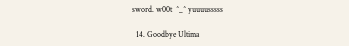sword. w00t  ^_^ yuuuusssss

  14. Goodbye Ultima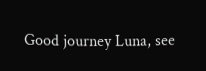Good journey Luna, see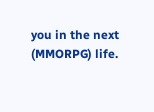you in the next (MMORPG) life.